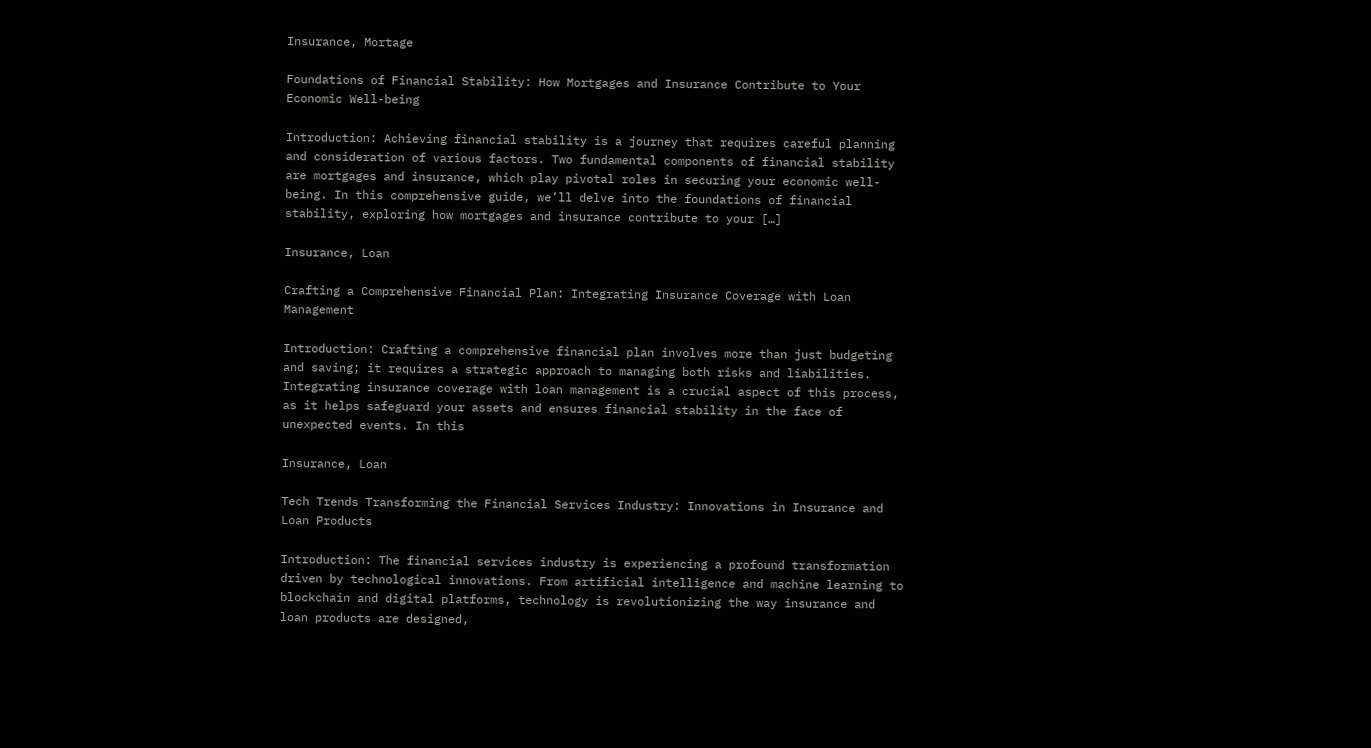Insurance, Mortage

Foundations of Financial Stability: How Mortgages and Insurance Contribute to Your Economic Well-being

Introduction: Achieving financial stability is a journey that requires careful planning and consideration of various factors. Two fundamental components of financial stability are mortgages and insurance, which play pivotal roles in securing your economic well-being. In this comprehensive guide, we’ll delve into the foundations of financial stability, exploring how mortgages and insurance contribute to your […]

Insurance, Loan

Crafting a Comprehensive Financial Plan: Integrating Insurance Coverage with Loan Management

Introduction: Crafting a comprehensive financial plan involves more than just budgeting and saving; it requires a strategic approach to managing both risks and liabilities. Integrating insurance coverage with loan management is a crucial aspect of this process, as it helps safeguard your assets and ensures financial stability in the face of unexpected events. In this

Insurance, Loan

Tech Trends Transforming the Financial Services Industry: Innovations in Insurance and Loan Products

Introduction: The financial services industry is experiencing a profound transformation driven by technological innovations. From artificial intelligence and machine learning to blockchain and digital platforms, technology is revolutionizing the way insurance and loan products are designed,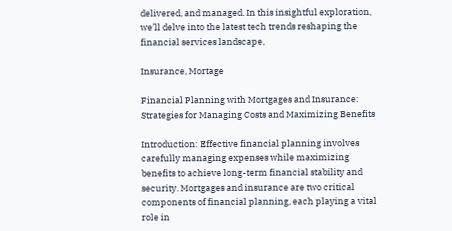delivered, and managed. In this insightful exploration, we’ll delve into the latest tech trends reshaping the financial services landscape,

Insurance, Mortage

Financial Planning with Mortgages and Insurance: Strategies for Managing Costs and Maximizing Benefits

Introduction: Effective financial planning involves carefully managing expenses while maximizing benefits to achieve long-term financial stability and security. Mortgages and insurance are two critical components of financial planning, each playing a vital role in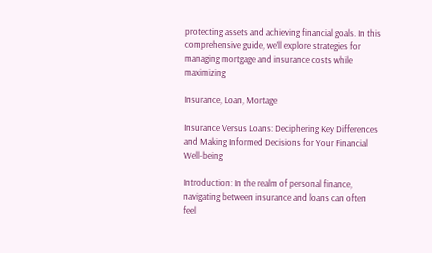protecting assets and achieving financial goals. In this comprehensive guide, we’ll explore strategies for managing mortgage and insurance costs while maximizing

Insurance, Loan, Mortage

Insurance Versus Loans: Deciphering Key Differences and Making Informed Decisions for Your Financial Well-being

Introduction: In the realm of personal finance, navigating between insurance and loans can often feel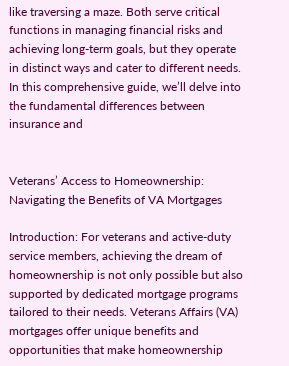like traversing a maze. Both serve critical functions in managing financial risks and achieving long-term goals, but they operate in distinct ways and cater to different needs. In this comprehensive guide, we’ll delve into the fundamental differences between insurance and


Veterans’ Access to Homeownership: Navigating the Benefits of VA Mortgages

Introduction: For veterans and active-duty service members, achieving the dream of homeownership is not only possible but also supported by dedicated mortgage programs tailored to their needs. Veterans Affairs (VA) mortgages offer unique benefits and opportunities that make homeownership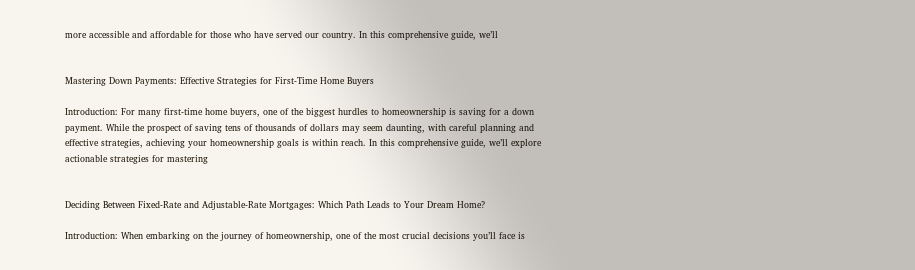more accessible and affordable for those who have served our country. In this comprehensive guide, we’ll


Mastering Down Payments: Effective Strategies for First-Time Home Buyers

Introduction: For many first-time home buyers, one of the biggest hurdles to homeownership is saving for a down payment. While the prospect of saving tens of thousands of dollars may seem daunting, with careful planning and effective strategies, achieving your homeownership goals is within reach. In this comprehensive guide, we’ll explore actionable strategies for mastering


Deciding Between Fixed-Rate and Adjustable-Rate Mortgages: Which Path Leads to Your Dream Home?

Introduction: When embarking on the journey of homeownership, one of the most crucial decisions you’ll face is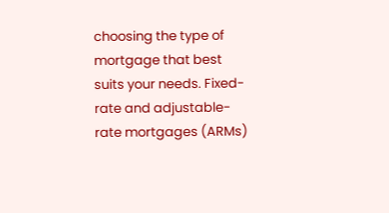choosing the type of mortgage that best suits your needs. Fixed-rate and adjustable-rate mortgages (ARMs)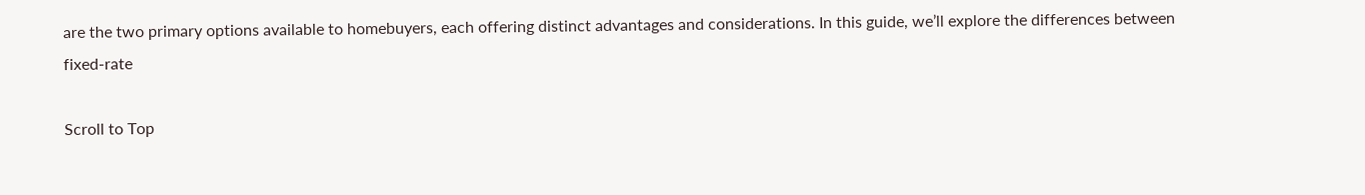are the two primary options available to homebuyers, each offering distinct advantages and considerations. In this guide, we’ll explore the differences between fixed-rate

Scroll to Top